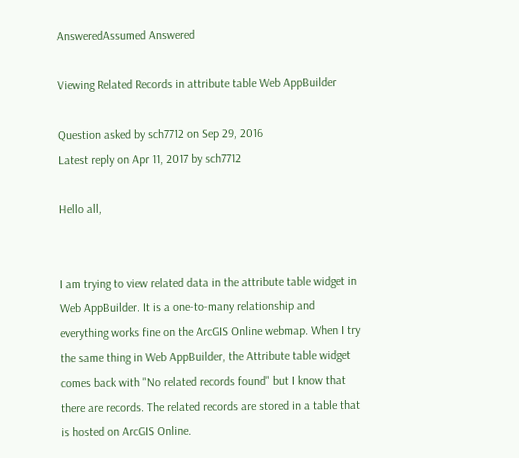AnsweredAssumed Answered

Viewing Related Records in attribute table Web AppBuilder

Question asked by sch7712 on Sep 29, 2016
Latest reply on Apr 11, 2017 by sch7712

Hello all,


I am trying to view related data in the attribute table widget in Web AppBuilder. It is a one-to-many relationship and everything works fine on the ArcGIS Online webmap. When I try the same thing in Web AppBuilder, the Attribute table widget comes back with "No related records found" but I know that there are records. The related records are stored in a table that is hosted on ArcGIS Online.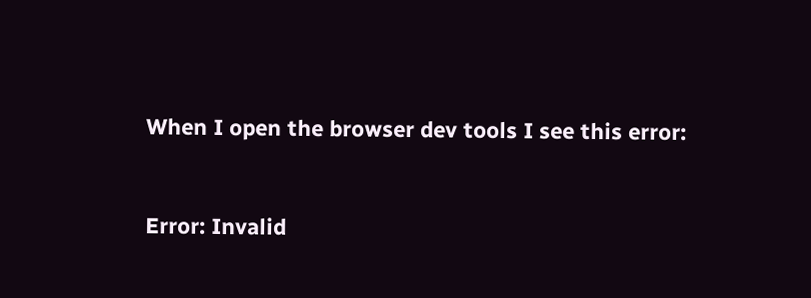When I open the browser dev tools I see this error:


Error: Invalid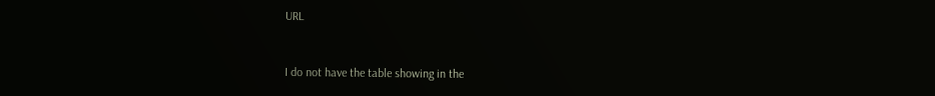URL


I do not have the table showing in the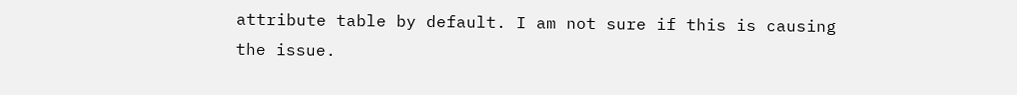attribute table by default. I am not sure if this is causing the issue.